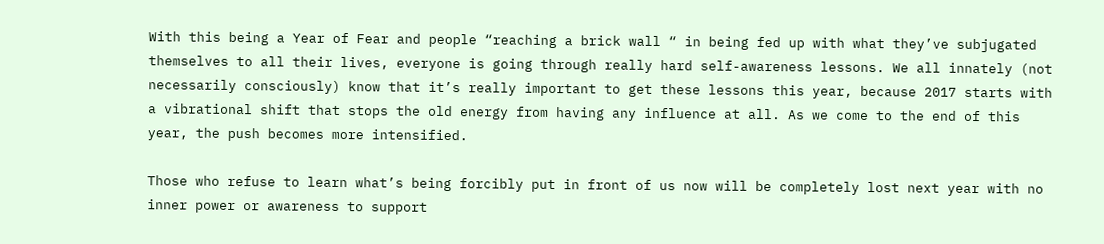With this being a Year of Fear and people “reaching a brick wall “ in being fed up with what they’ve subjugated themselves to all their lives, everyone is going through really hard self-awareness lessons. We all innately (not necessarily consciously) know that it’s really important to get these lessons this year, because 2017 starts with a vibrational shift that stops the old energy from having any influence at all. As we come to the end of this year, the push becomes more intensified.

Those who refuse to learn what’s being forcibly put in front of us now will be completely lost next year with no inner power or awareness to support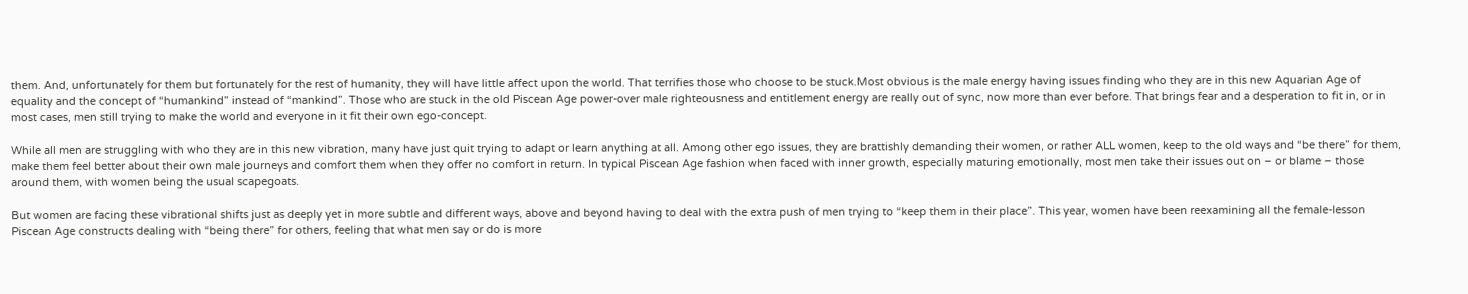them. And, unfortunately for them but fortunately for the rest of humanity, they will have little affect upon the world. That terrifies those who choose to be stuck.Most obvious is the male energy having issues finding who they are in this new Aquarian Age of equality and the concept of “humankind” instead of “mankind”. Those who are stuck in the old Piscean Age power-over male righteousness and entitlement energy are really out of sync, now more than ever before. That brings fear and a desperation to fit in, or in most cases, men still trying to make the world and everyone in it fit their own ego-concept.

While all men are struggling with who they are in this new vibration, many have just quit trying to adapt or learn anything at all. Among other ego issues, they are brattishly demanding their women, or rather ALL women, keep to the old ways and “be there” for them, make them feel better about their own male journeys and comfort them when they offer no comfort in return. In typical Piscean Age fashion when faced with inner growth, especially maturing emotionally, most men take their issues out on – or blame – those around them, with women being the usual scapegoats.

But women are facing these vibrational shifts just as deeply yet in more subtle and different ways, above and beyond having to deal with the extra push of men trying to “keep them in their place”. This year, women have been reexamining all the female-lesson Piscean Age constructs dealing with “being there” for others, feeling that what men say or do is more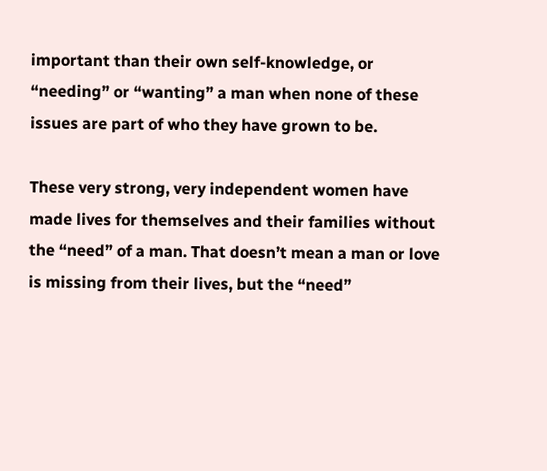important than their own self-knowledge, or “needing” or “wanting” a man when none of these issues are part of who they have grown to be.

These very strong, very independent women have made lives for themselves and their families without the “need” of a man. That doesn’t mean a man or love is missing from their lives, but the “need”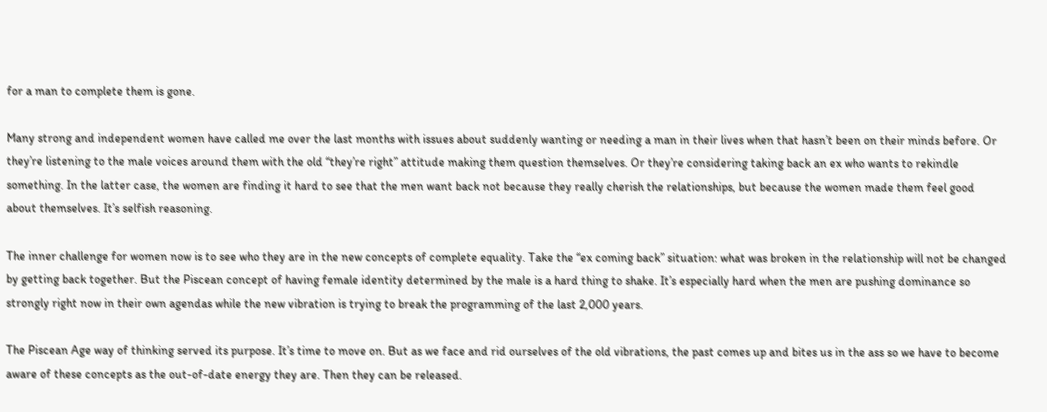for a man to complete them is gone.

Many strong and independent women have called me over the last months with issues about suddenly wanting or needing a man in their lives when that hasn’t been on their minds before. Or they’re listening to the male voices around them with the old “they’re right” attitude making them question themselves. Or they’re considering taking back an ex who wants to rekindle something. In the latter case, the women are finding it hard to see that the men want back not because they really cherish the relationships, but because the women made them feel good about themselves. It’s selfish reasoning.

The inner challenge for women now is to see who they are in the new concepts of complete equality. Take the “ex coming back” situation: what was broken in the relationship will not be changed by getting back together. But the Piscean concept of having female identity determined by the male is a hard thing to shake. It’s especially hard when the men are pushing dominance so strongly right now in their own agendas while the new vibration is trying to break the programming of the last 2,000 years.

The Piscean Age way of thinking served its purpose. It’s time to move on. But as we face and rid ourselves of the old vibrations, the past comes up and bites us in the ass so we have to become aware of these concepts as the out-of-date energy they are. Then they can be released.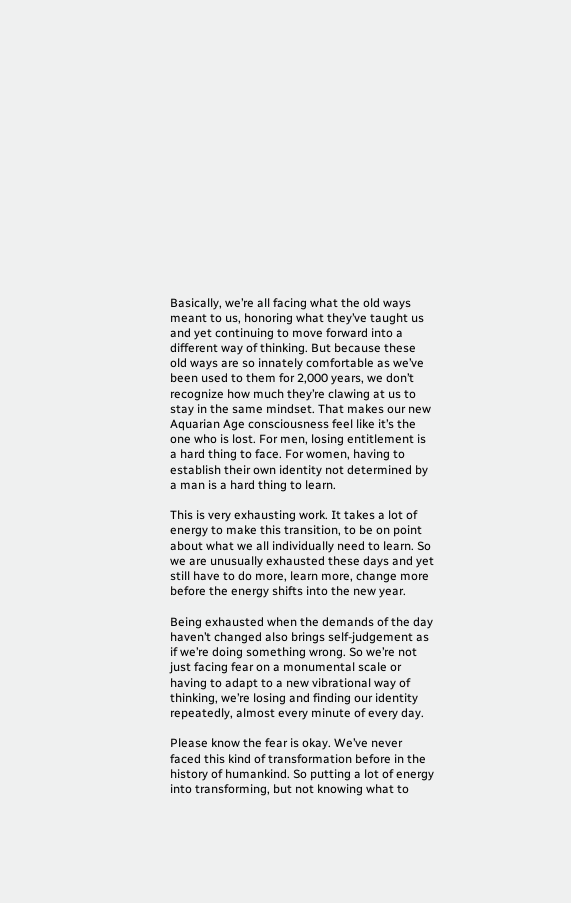Basically, we’re all facing what the old ways meant to us, honoring what they’ve taught us and yet continuing to move forward into a different way of thinking. But because these old ways are so innately comfortable as we’ve been used to them for 2,000 years, we don’t recognize how much they’re clawing at us to stay in the same mindset. That makes our new Aquarian Age consciousness feel like it’s the one who is lost. For men, losing entitlement is a hard thing to face. For women, having to establish their own identity not determined by a man is a hard thing to learn.

This is very exhausting work. It takes a lot of energy to make this transition, to be on point about what we all individually need to learn. So we are unusually exhausted these days and yet still have to do more, learn more, change more before the energy shifts into the new year.

Being exhausted when the demands of the day haven’t changed also brings self-judgement as if we’re doing something wrong. So we’re not just facing fear on a monumental scale or having to adapt to a new vibrational way of thinking, we’re losing and finding our identity repeatedly, almost every minute of every day.

Please know the fear is okay. We’ve never faced this kind of transformation before in the history of humankind. So putting a lot of energy into transforming, but not knowing what to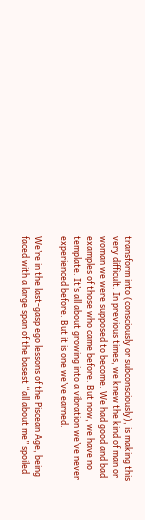transform into (consciously or subconsciously), is making this very difficult. In previous times, we knew the kind of man or woman we were supposed to become. We had good and bad examples of those who came before. But now, we have no template. It’s all about growing into a vibration we’ve never experienced before. But it is one we’ve earned.

We’re in the last-gasp ego lessons of the Piscean Age, being faced with a large span of the basest “all about me” spoiled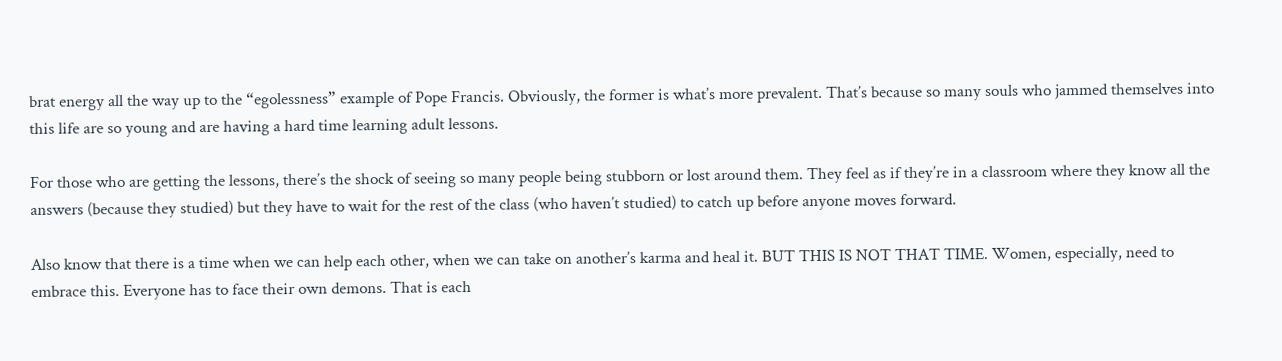brat energy all the way up to the “egolessness” example of Pope Francis. Obviously, the former is what’s more prevalent. That’s because so many souls who jammed themselves into this life are so young and are having a hard time learning adult lessons.

For those who are getting the lessons, there’s the shock of seeing so many people being stubborn or lost around them. They feel as if they’re in a classroom where they know all the answers (because they studied) but they have to wait for the rest of the class (who haven’t studied) to catch up before anyone moves forward.

Also know that there is a time when we can help each other, when we can take on another’s karma and heal it. BUT THIS IS NOT THAT TIME. Women, especially, need to embrace this. Everyone has to face their own demons. That is each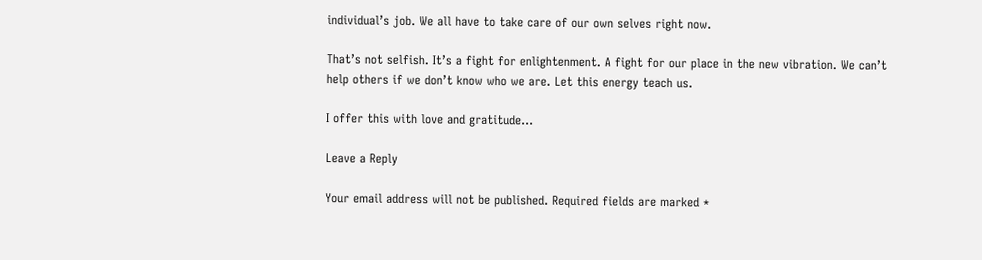individual’s job. We all have to take care of our own selves right now.

That’s not selfish. It’s a fight for enlightenment. A fight for our place in the new vibration. We can’t help others if we don’t know who we are. Let this energy teach us.

I offer this with love and gratitude…

Leave a Reply

Your email address will not be published. Required fields are marked *